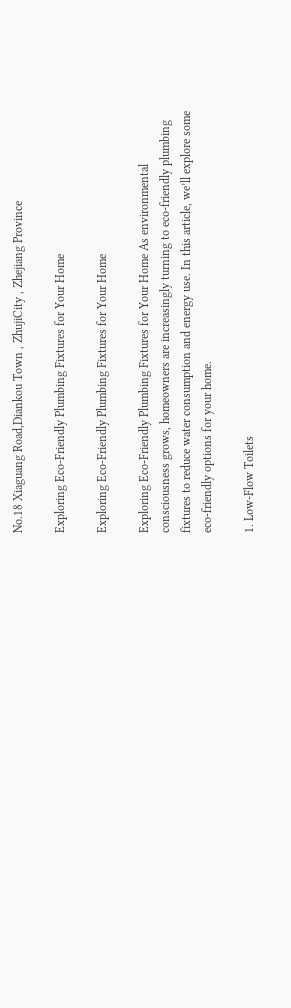No.18 Xiaguang Road,Diankou Town , ZhujiCity , Zhejiang Province

Exploring Eco-Friendly Plumbing Fixtures for Your Home

Exploring Eco-Friendly Plumbing Fixtures for Your Home

Exploring Eco-Friendly Plumbing Fixtures for Your Home As environmental consciousness grows, homeowners are increasingly turning to eco-friendly plumbing fixtures to reduce water consumption and energy use. In this article, we’ll explore some eco-friendly options for your home.

1. Low-Flow Toilets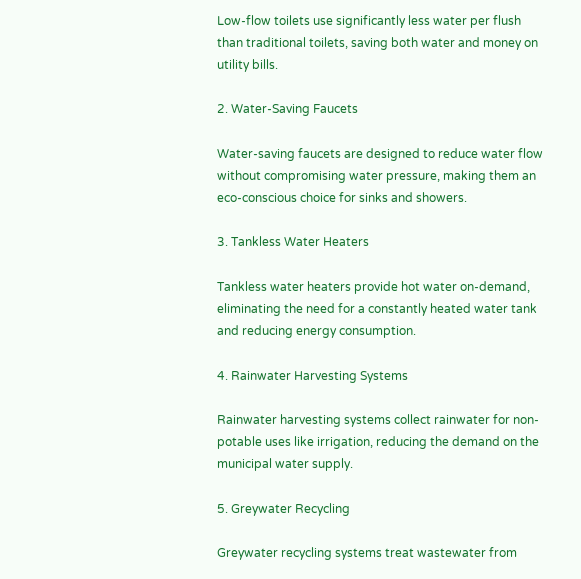Low-flow toilets use significantly less water per flush than traditional toilets, saving both water and money on utility bills.

2. Water-Saving Faucets

Water-saving faucets are designed to reduce water flow without compromising water pressure, making them an eco-conscious choice for sinks and showers.

3. Tankless Water Heaters

Tankless water heaters provide hot water on-demand, eliminating the need for a constantly heated water tank and reducing energy consumption.

4. Rainwater Harvesting Systems

Rainwater harvesting systems collect rainwater for non-potable uses like irrigation, reducing the demand on the municipal water supply.

5. Greywater Recycling

Greywater recycling systems treat wastewater from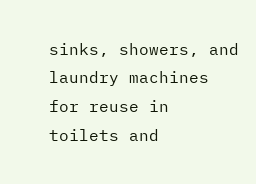sinks, showers, and laundry machines for reuse in toilets and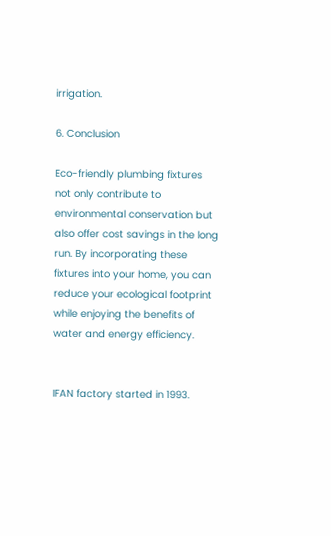irrigation.

6. Conclusion

Eco-friendly plumbing fixtures not only contribute to environmental conservation but also offer cost savings in the long run. By incorporating these fixtures into your home, you can reduce your ecological footprint while enjoying the benefits of water and energy efficiency.


IFAN factory started in 1993.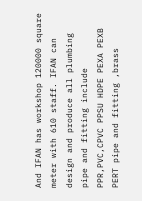And IFAN has workshop 120000 square meter with 610 staff. IFAN can design and produce all plumbing pipe and fitting include PPR,PVC,CPVC PPSU HDPE PEXA PEXB PERT pipe and fitting ,brass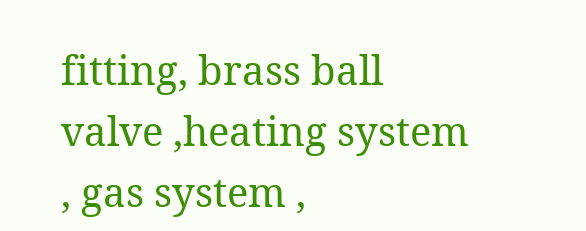fitting, brass ball valve ,heating system , gas system ,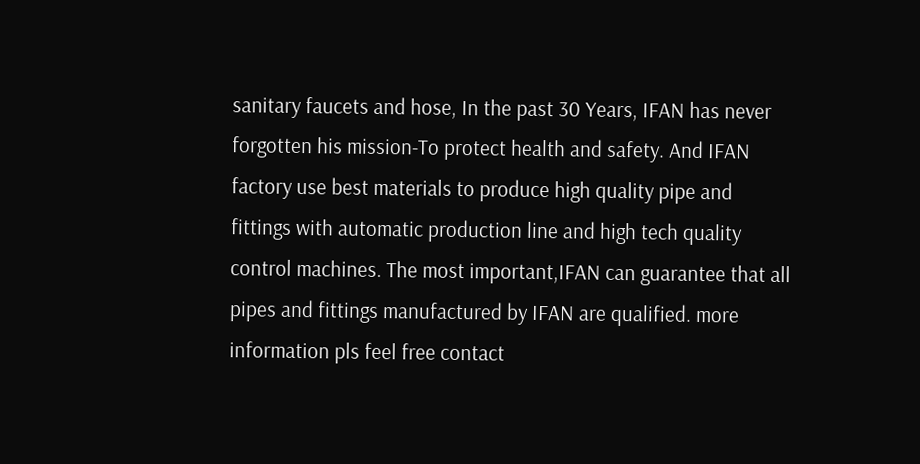sanitary faucets and hose, In the past 30 Years, IFAN has never forgotten his mission-To protect health and safety. And IFAN factory use best materials to produce high quality pipe and fittings with automatic production line and high tech quality control machines. The most important,IFAN can guarantee that all pipes and fittings manufactured by IFAN are qualified. more information pls feel free contact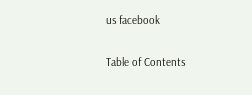us facebook


Table of Contents